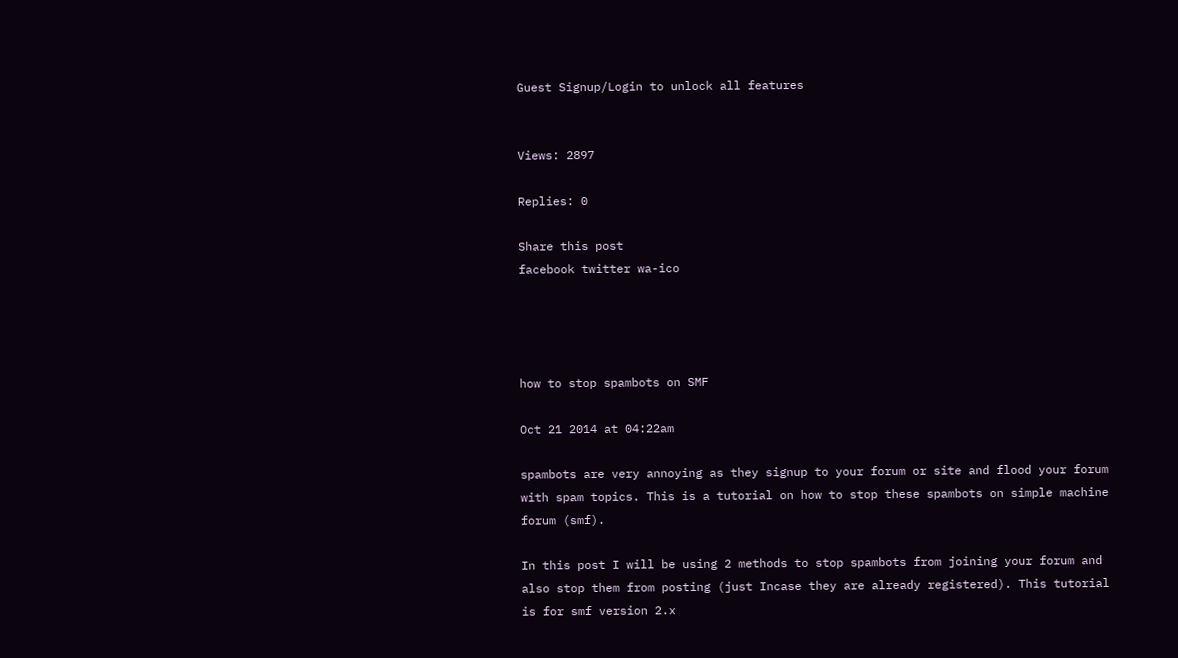Guest Signup/Login to unlock all features


Views: 2897

Replies: 0

Share this post
facebook twitter wa-ico




how to stop spambots on SMF

Oct 21 2014 at 04:22am

spambots are very annoying as they signup to your forum or site and flood your forum with spam topics. This is a tutorial on how to stop these spambots on simple machine forum (smf).

In this post I will be using 2 methods to stop spambots from joining your forum and also stop them from posting (just Incase they are already registered). This tutorial is for smf version 2.x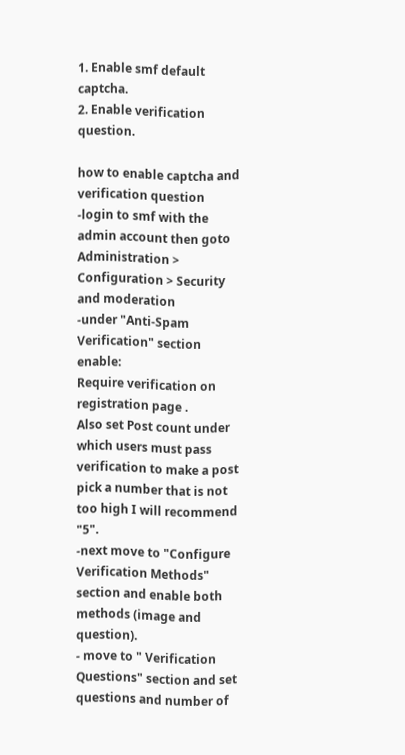1. Enable smf default captcha.
2. Enable verification question.

how to enable captcha and verification question
-login to smf with the admin account then goto Administration > Configuration > Security and moderation
-under "Anti-Spam Verification" section enable:
Require verification on registration page .
Also set Post count under which users must pass verification to make a post pick a number that is not too high I will recommend "5".
-next move to "Configure Verification Methods" section and enable both methods (image and question).
- move to " Verification Questions" section and set questions and number of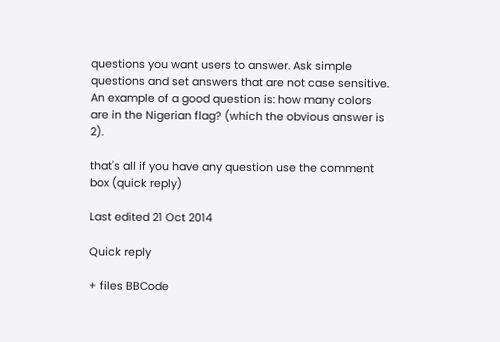questions you want users to answer. Ask simple questions and set answers that are not case sensitive. An example of a good question is: how many colors are in the Nigerian flag? (which the obvious answer is 2).

that's all if you have any question use the comment box (quick reply)

Last edited 21 Oct 2014

Quick reply

+ files BBCode